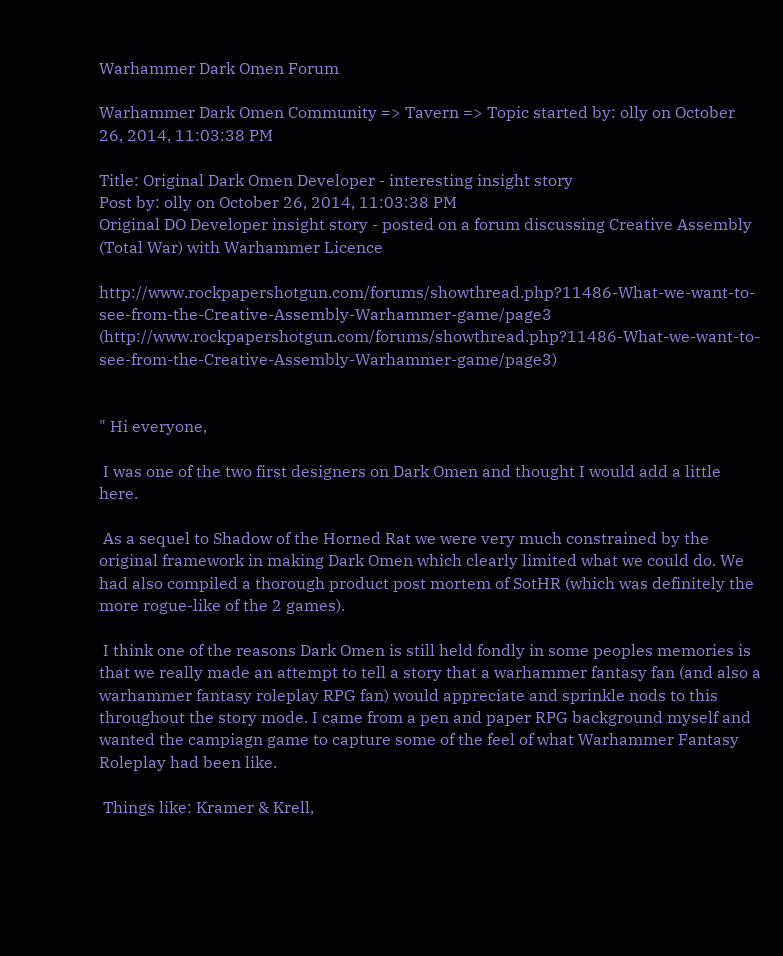Warhammer Dark Omen Forum

Warhammer Dark Omen Community => Tavern => Topic started by: olly on October 26, 2014, 11:03:38 PM

Title: Original Dark Omen Developer - interesting insight story
Post by: olly on October 26, 2014, 11:03:38 PM
Original DO Developer insight story - posted on a forum discussing Creative Assembly (Total War) with Warhammer Licence

http://www.rockpapershotgun.com/forums/showthread.php?11486-What-we-want-to-see-from-the-Creative-Assembly-Warhammer-game/page3 (http://www.rockpapershotgun.com/forums/showthread.php?11486-What-we-want-to-see-from-the-Creative-Assembly-Warhammer-game/page3)


" Hi everyone,

 I was one of the two first designers on Dark Omen and thought I would add a little here.

 As a sequel to Shadow of the Horned Rat we were very much constrained by the original framework in making Dark Omen which clearly limited what we could do. We had also compiled a thorough product post mortem of SotHR (which was definitely the more rogue-like of the 2 games).

 I think one of the reasons Dark Omen is still held fondly in some peoples memories is that we really made an attempt to tell a story that a warhammer fantasy fan (and also a warhammer fantasy roleplay RPG fan) would appreciate and sprinkle nods to this throughout the story mode. I came from a pen and paper RPG background myself and wanted the campiagn game to capture some of the feel of what Warhammer Fantasy Roleplay had been like.

 Things like: Kramer & Krell,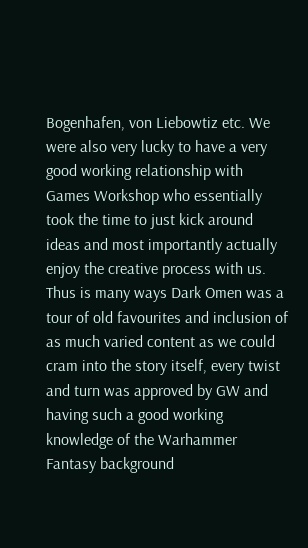Bogenhafen, von Liebowtiz etc. We were also very lucky to have a very good working relationship with Games Workshop who essentially took the time to just kick around ideas and most importantly actually enjoy the creative process with us. Thus is many ways Dark Omen was a tour of old favourites and inclusion of as much varied content as we could cram into the story itself, every twist and turn was approved by GW and having such a good working knowledge of the Warhammer Fantasy background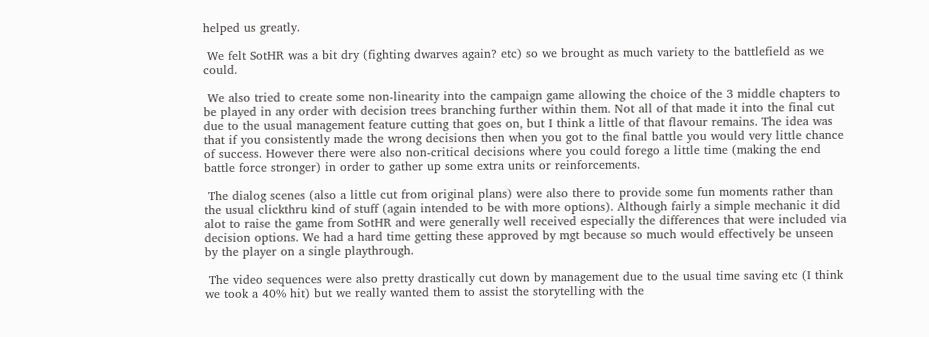helped us greatly.

 We felt SotHR was a bit dry (fighting dwarves again? etc) so we brought as much variety to the battlefield as we could.

 We also tried to create some non-linearity into the campaign game allowing the choice of the 3 middle chapters to be played in any order with decision trees branching further within them. Not all of that made it into the final cut due to the usual management feature cutting that goes on, but I think a little of that flavour remains. The idea was that if you consistently made the wrong decisions then when you got to the final battle you would very little chance of success. However there were also non-critical decisions where you could forego a little time (making the end battle force stronger) in order to gather up some extra units or reinforcements.

 The dialog scenes (also a little cut from original plans) were also there to provide some fun moments rather than the usual clickthru kind of stuff (again intended to be with more options). Although fairly a simple mechanic it did alot to raise the game from SotHR and were generally well received especially the differences that were included via decision options. We had a hard time getting these approved by mgt because so much would effectively be unseen by the player on a single playthrough.

 The video sequences were also pretty drastically cut down by management due to the usual time saving etc (I think we took a 40% hit) but we really wanted them to assist the storytelling with the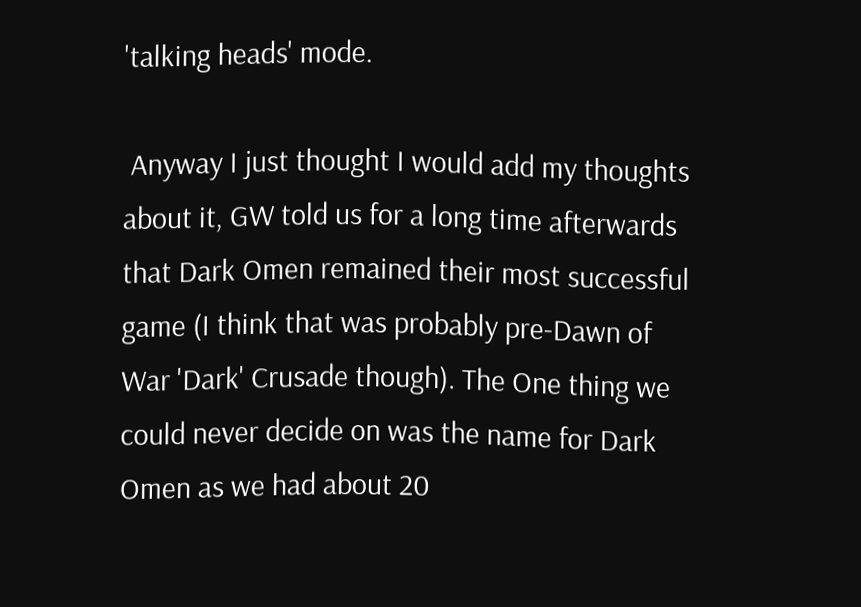'talking heads' mode.

 Anyway I just thought I would add my thoughts about it, GW told us for a long time afterwards that Dark Omen remained their most successful game (I think that was probably pre-Dawn of War 'Dark' Crusade though). The One thing we could never decide on was the name for Dark Omen as we had about 20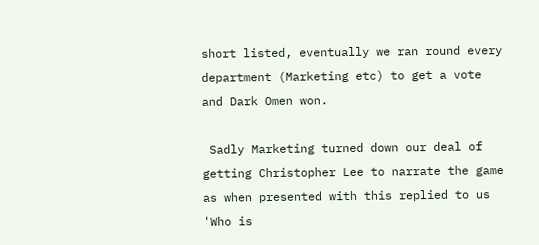short listed, eventually we ran round every department (Marketing etc) to get a vote and Dark Omen won.

 Sadly Marketing turned down our deal of getting Christopher Lee to narrate the game as when presented with this replied to us 'Who is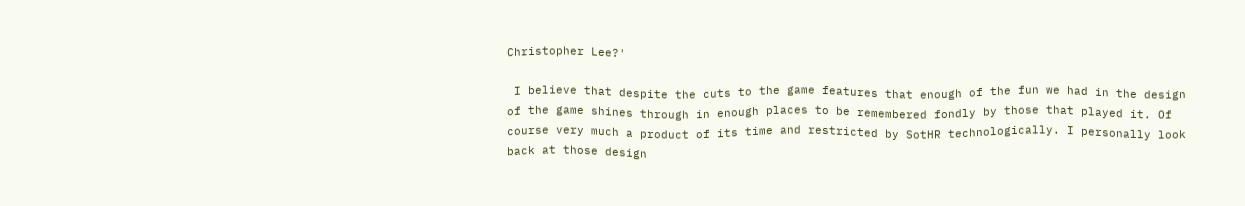Christopher Lee?'

 I believe that despite the cuts to the game features that enough of the fun we had in the design of the game shines through in enough places to be remembered fondly by those that played it. Of course very much a product of its time and restricted by SotHR technologically. I personally look back at those design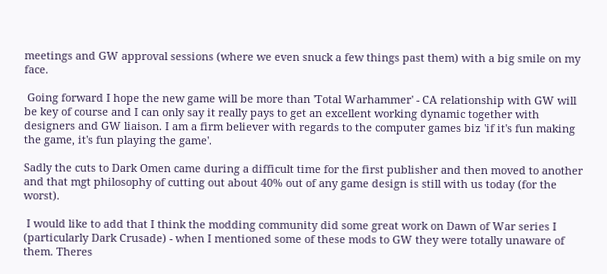meetings and GW approval sessions (where we even snuck a few things past them) with a big smile on my face.

 Going forward I hope the new game will be more than 'Total Warhammer' - CA relationship with GW will be key of course and I can only say it really pays to get an excellent working dynamic together with designers and GW liaison. I am a firm believer with regards to the computer games biz 'if it's fun making the game, it's fun playing the game'.

Sadly the cuts to Dark Omen came during a difficult time for the first publisher and then moved to another and that mgt philosophy of cutting out about 40% out of any game design is still with us today (for the worst).

 I would like to add that I think the modding community did some great work on Dawn of War series I (particularly Dark Crusade) - when I mentioned some of these mods to GW they were totally unaware of them. Theres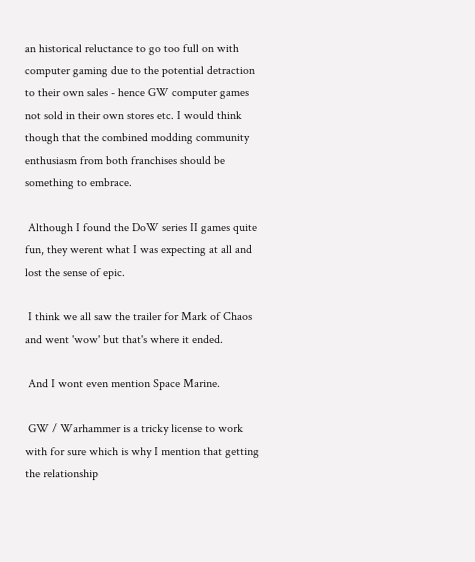an historical reluctance to go too full on with computer gaming due to the potential detraction to their own sales - hence GW computer games not sold in their own stores etc. I would think though that the combined modding community enthusiasm from both franchises should be something to embrace.

 Although I found the DoW series II games quite fun, they werent what I was expecting at all and lost the sense of epic.

 I think we all saw the trailer for Mark of Chaos and went 'wow' but that's where it ended.

 And I wont even mention Space Marine.

 GW / Warhammer is a tricky license to work with for sure which is why I mention that getting the relationship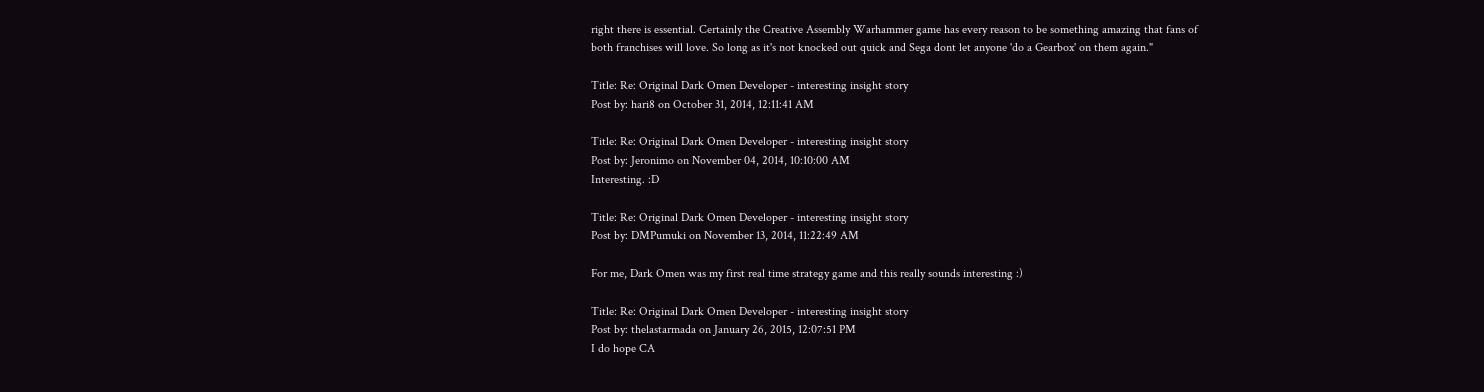right there is essential. Certainly the Creative Assembly Warhammer game has every reason to be something amazing that fans of both franchises will love. So long as it's not knocked out quick and Sega dont let anyone 'do a Gearbox' on them again."

Title: Re: Original Dark Omen Developer - interesting insight story
Post by: hari8 on October 31, 2014, 12:11:41 AM

Title: Re: Original Dark Omen Developer - interesting insight story
Post by: Jeronimo on November 04, 2014, 10:10:00 AM
Interesting. :D

Title: Re: Original Dark Omen Developer - interesting insight story
Post by: DMPumuki on November 13, 2014, 11:22:49 AM

For me, Dark Omen was my first real time strategy game and this really sounds interesting :)

Title: Re: Original Dark Omen Developer - interesting insight story
Post by: thelastarmada on January 26, 2015, 12:07:51 PM
I do hope CA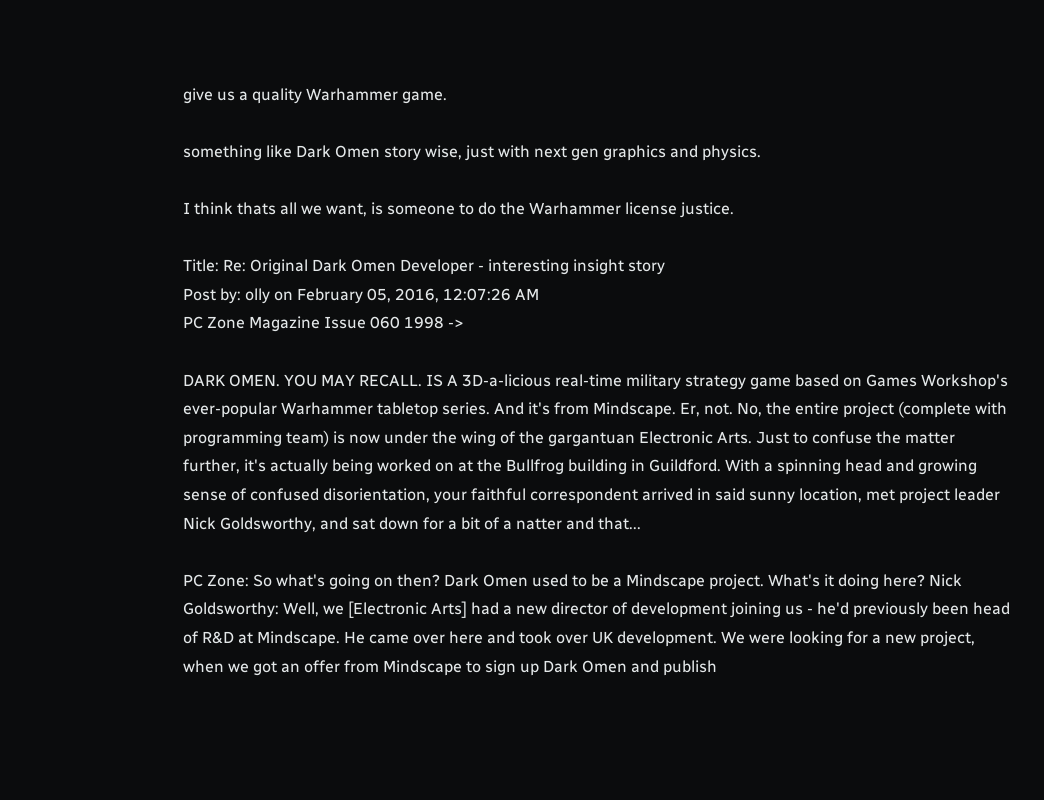give us a quality Warhammer game.

something like Dark Omen story wise, just with next gen graphics and physics.

I think thats all we want, is someone to do the Warhammer license justice.

Title: Re: Original Dark Omen Developer - interesting insight story
Post by: olly on February 05, 2016, 12:07:26 AM
PC Zone Magazine Issue 060 1998 ->

DARK OMEN. YOU MAY RECALL. IS A 3D-a-licious real-time military strategy game based on Games Workshop's ever-popular Warhammer tabletop series. And it's from Mindscape. Er, not. No, the entire project (complete with programming team) is now under the wing of the gargantuan Electronic Arts. Just to confuse the matter further, it's actually being worked on at the Bullfrog building in Guildford. With a spinning head and growing sense of confused disorientation, your faithful correspondent arrived in said sunny location, met project leader Nick Goldsworthy, and sat down for a bit of a natter and that...

PC Zone: So what's going on then? Dark Omen used to be a Mindscape project. What's it doing here? Nick Goldsworthy: Well, we [Electronic Arts] had a new director of development joining us - he'd previously been head of R&D at Mindscape. He came over here and took over UK development. We were looking for a new project, when we got an offer from Mindscape to sign up Dark Omen and publish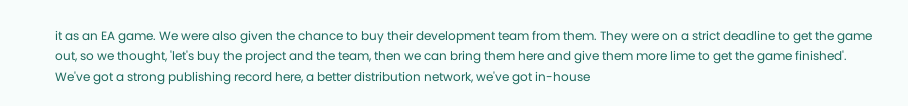it as an EA game. We were also given the chance to buy their development team from them. They were on a strict deadline to get the game out, so we thought, 'let's buy the project and the team, then we can bring them here and give them more lime to get the game finished'. We've got a strong publishing record here, a better distribution network, we've got in-house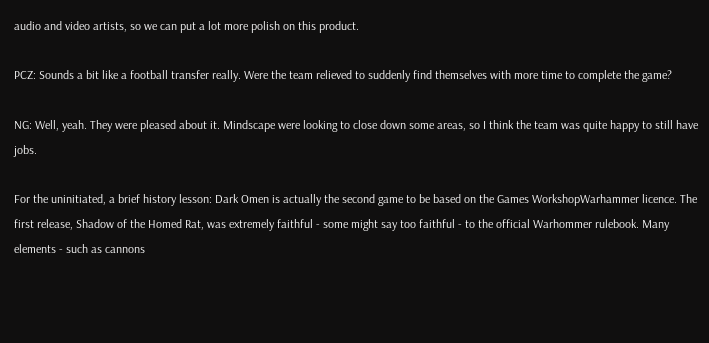audio and video artists, so we can put a lot more polish on this product.

PCZ: Sounds a bit like a football transfer really. Were the team relieved to suddenly find themselves with more time to complete the game?

NG: Well, yeah. They were pleased about it. Mindscape were looking to close down some areas, so I think the team was quite happy to still have jobs.

For the uninitiated, a brief history lesson: Dark Omen is actually the second game to be based on the Games WorkshopWarhammer licence. The first release, Shadow of the Homed Rat, was extremely faithful - some might say too faithful - to the official Warhommer rulebook. Many elements - such as cannons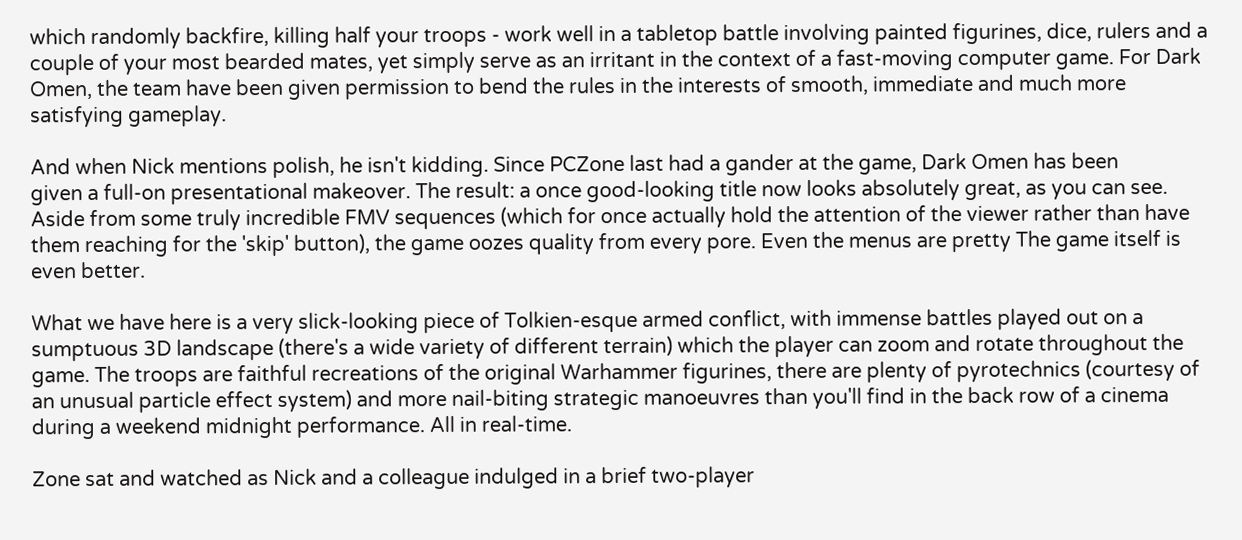which randomly backfire, killing half your troops - work well in a tabletop battle involving painted figurines, dice, rulers and a couple of your most bearded mates, yet simply serve as an irritant in the context of a fast-moving computer game. For Dark Omen, the team have been given permission to bend the rules in the interests of smooth, immediate and much more satisfying gameplay.

And when Nick mentions polish, he isn't kidding. Since PCZone last had a gander at the game, Dark Omen has been
given a full-on presentational makeover. The result: a once good-looking title now looks absolutely great, as you can see. Aside from some truly incredible FMV sequences (which for once actually hold the attention of the viewer rather than have them reaching for the 'skip' button), the game oozes quality from every pore. Even the menus are pretty The game itself is even better.

What we have here is a very slick-looking piece of Tolkien-esque armed conflict, with immense battles played out on a sumptuous 3D landscape (there's a wide variety of different terrain) which the player can zoom and rotate throughout the game. The troops are faithful recreations of the original Warhammer figurines, there are plenty of pyrotechnics (courtesy of an unusual particle effect system) and more nail-biting strategic manoeuvres than you'll find in the back row of a cinema during a weekend midnight performance. All in real-time.

Zone sat and watched as Nick and a colleague indulged in a brief two-player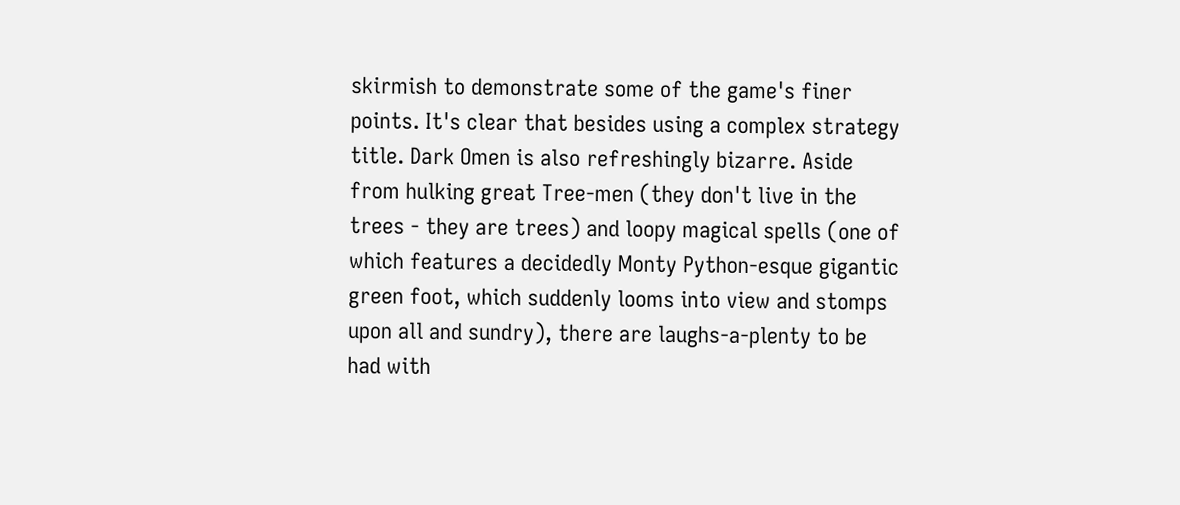skirmish to demonstrate some of the game's finer points. It's clear that besides using a complex strategy title. Dark Omen is also refreshingly bizarre. Aside from hulking great Tree-men (they don't live in the trees - they are trees) and loopy magical spells (one of which features a decidedly Monty Python-esque gigantic green foot, which suddenly looms into view and stomps upon all and sundry), there are laughs-a-plenty to be had with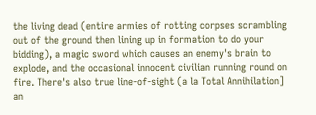the living dead (entire armies of rotting corpses scrambling out of the ground then lining up in formation to do your bidding), a magic sword which causes an enemy's brain to explode, and the occasional innocent civilian running round on fire. There's also true line-of-sight (a la Total Annihilation] an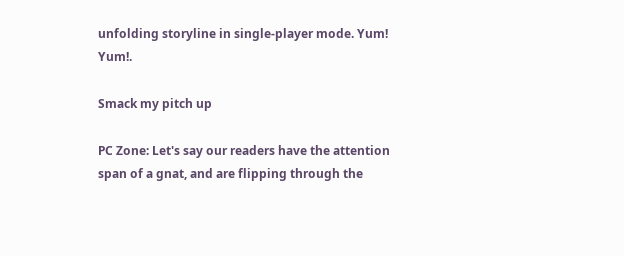unfolding storyline in single-player mode. Yum! Yum!.

Smack my pitch up

PC Zone: Let's say our readers have the attention span of a gnat, and are flipping through the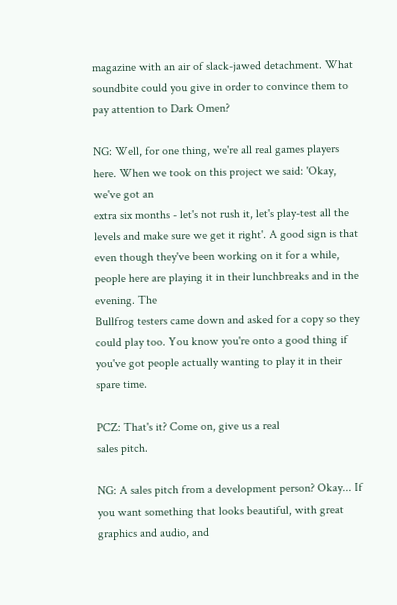magazine with an air of slack-jawed detachment. What soundbite could you give in order to convince them to pay attention to Dark Omen?

NG: Well, for one thing, we're all real games players here. When we took on this project we said: 'Okay, we've got an
extra six months - let's not rush it, let's play-test all the levels and make sure we get it right'. A good sign is that even though they've been working on it for a while, people here are playing it in their lunchbreaks and in the evening. The
Bullfrog testers came down and asked for a copy so they could play too. You know you're onto a good thing if you've got people actually wanting to play it in their spare time.

PCZ: That's it? Come on, give us a real
sales pitch.

NG: A sales pitch from a development person? Okay... If you want something that looks beautiful, with great graphics and audio, and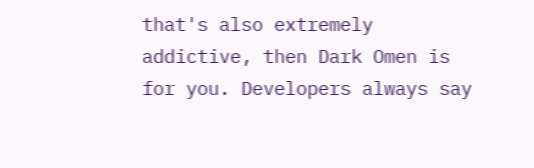that's also extremely addictive, then Dark Omen is for you. Developers always say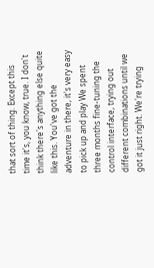that sort of thing. Except this time it's, you know, true. I don't think there's anything else quite like this. You've got the adventure in there, it's very easy to pick up and play We spent three months fine-tuning the control interface, trying out different combinations until we got it just right. We're trying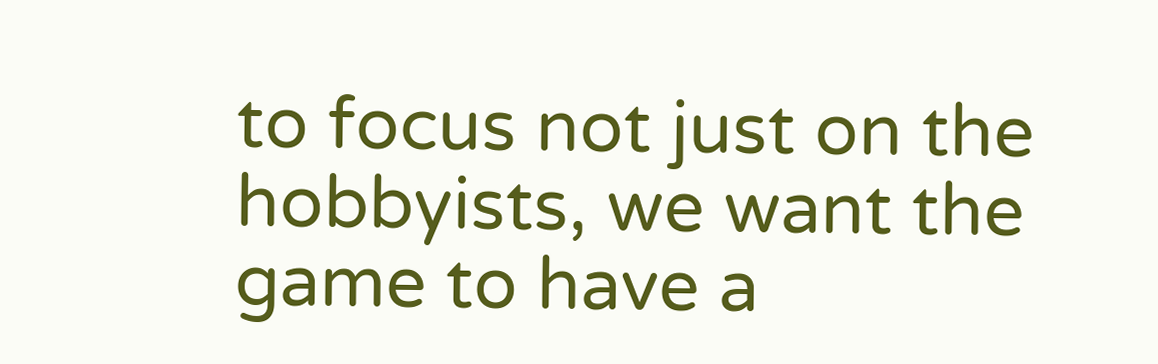to focus not just on the hobbyists, we want the game to have a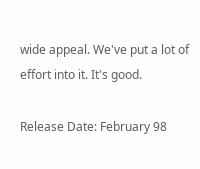wide appeal. We've put a lot of effort into it. It's good.

Release Date: February 98